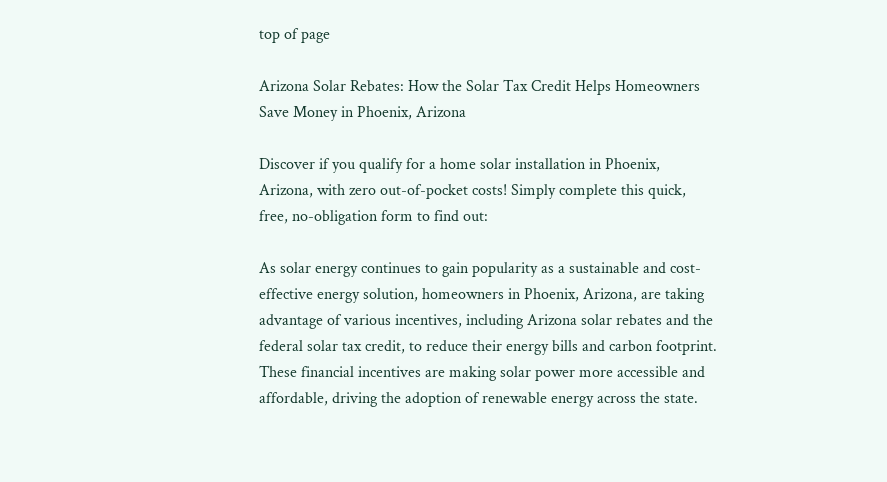top of page

Arizona Solar Rebates: How the Solar Tax Credit Helps Homeowners Save Money in Phoenix, Arizona

Discover if you qualify for a home solar installation in Phoenix, Arizona, with zero out-of-pocket costs! Simply complete this quick, free, no-obligation form to find out:

As solar energy continues to gain popularity as a sustainable and cost-effective energy solution, homeowners in Phoenix, Arizona, are taking advantage of various incentives, including Arizona solar rebates and the federal solar tax credit, to reduce their energy bills and carbon footprint. These financial incentives are making solar power more accessible and affordable, driving the adoption of renewable energy across the state.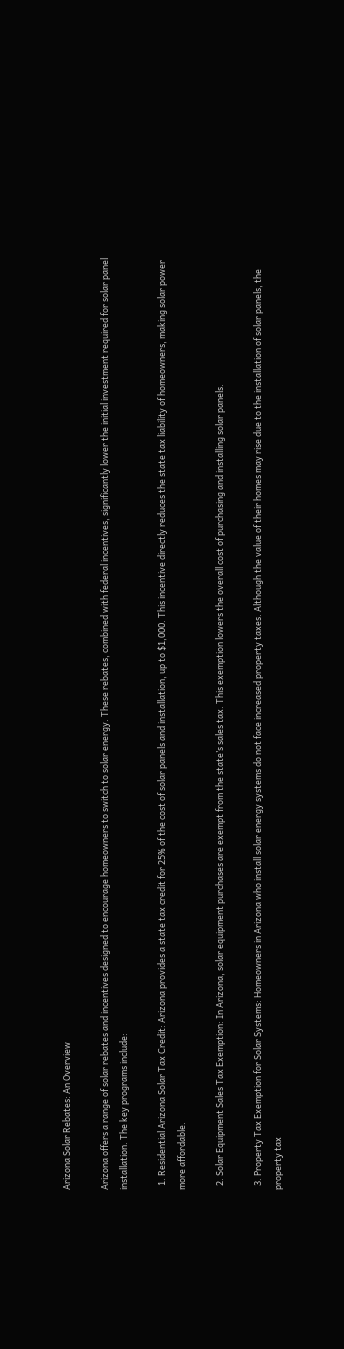Arizona Solar Rebates: An Overview

Arizona offers a range of solar rebates and incentives designed to encourage homeowners to switch to solar energy. These rebates, combined with federal incentives, significantly lower the initial investment required for solar panel installation. The key programs include:

  1. Residential Arizona Solar Tax Credit: Arizona provides a state tax credit for 25% of the cost of solar panels and installation, up to $1,000. This incentive directly reduces the state tax liability of homeowners, making solar power more affordable.

  2. Solar Equipment Sales Tax Exemption: In Arizona, solar equipment purchases are exempt from the state’s sales tax. This exemption lowers the overall cost of purchasing and installing solar panels.

  3. Property Tax Exemption for Solar Systems: Homeowners in Arizona who install solar energy systems do not face increased property taxes. Although the value of their homes may rise due to the installation of solar panels, the property tax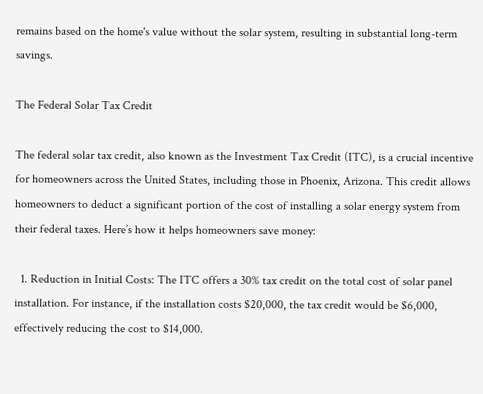remains based on the home's value without the solar system, resulting in substantial long-term savings.

The Federal Solar Tax Credit

The federal solar tax credit, also known as the Investment Tax Credit (ITC), is a crucial incentive for homeowners across the United States, including those in Phoenix, Arizona. This credit allows homeowners to deduct a significant portion of the cost of installing a solar energy system from their federal taxes. Here’s how it helps homeowners save money:

  1. Reduction in Initial Costs: The ITC offers a 30% tax credit on the total cost of solar panel installation. For instance, if the installation costs $20,000, the tax credit would be $6,000, effectively reducing the cost to $14,000.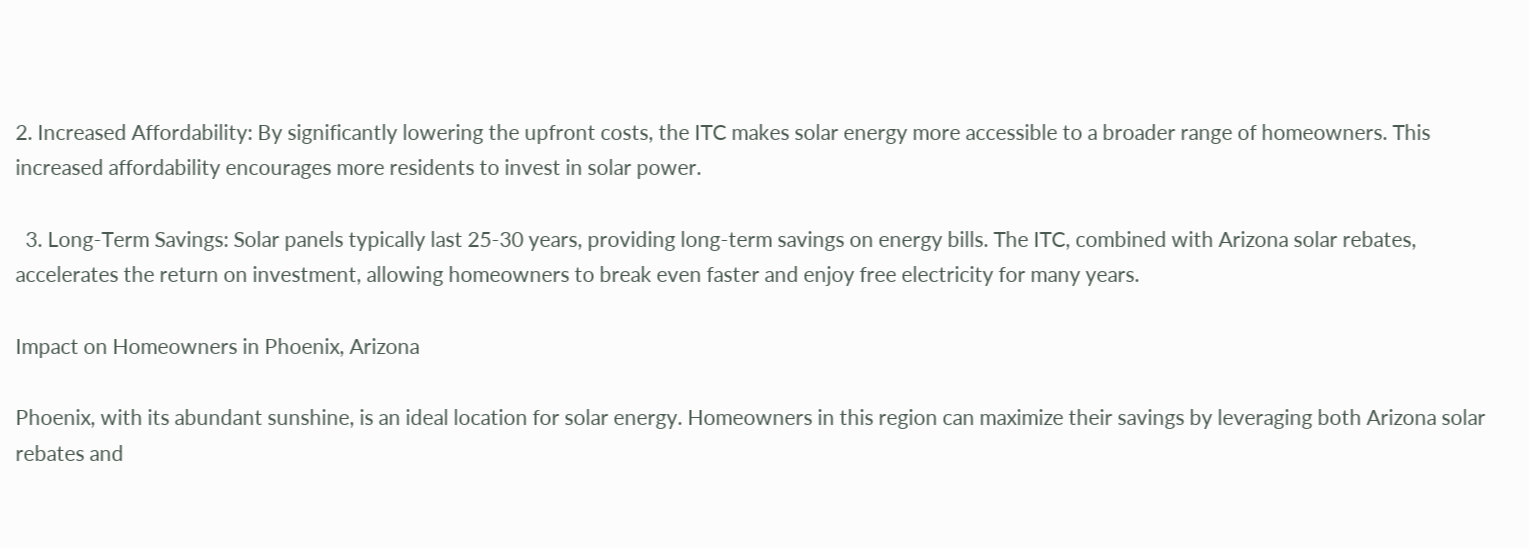2. Increased Affordability: By significantly lowering the upfront costs, the ITC makes solar energy more accessible to a broader range of homeowners. This increased affordability encourages more residents to invest in solar power.

  3. Long-Term Savings: Solar panels typically last 25-30 years, providing long-term savings on energy bills. The ITC, combined with Arizona solar rebates, accelerates the return on investment, allowing homeowners to break even faster and enjoy free electricity for many years.

Impact on Homeowners in Phoenix, Arizona

Phoenix, with its abundant sunshine, is an ideal location for solar energy. Homeowners in this region can maximize their savings by leveraging both Arizona solar rebates and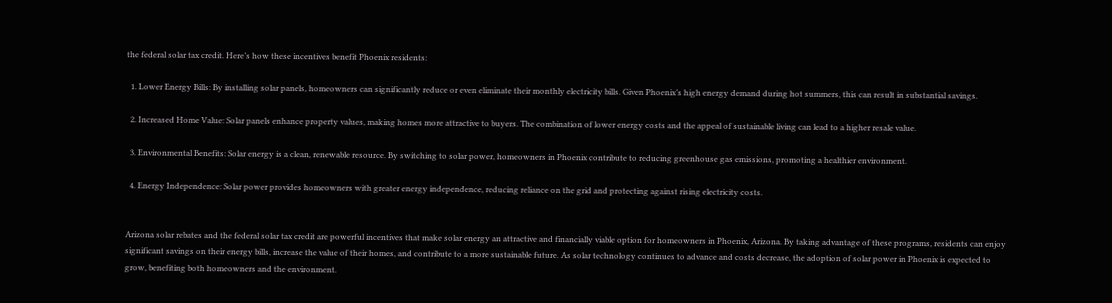the federal solar tax credit. Here’s how these incentives benefit Phoenix residents:

  1. Lower Energy Bills: By installing solar panels, homeowners can significantly reduce or even eliminate their monthly electricity bills. Given Phoenix’s high energy demand during hot summers, this can result in substantial savings.

  2. Increased Home Value: Solar panels enhance property values, making homes more attractive to buyers. The combination of lower energy costs and the appeal of sustainable living can lead to a higher resale value.

  3. Environmental Benefits: Solar energy is a clean, renewable resource. By switching to solar power, homeowners in Phoenix contribute to reducing greenhouse gas emissions, promoting a healthier environment.

  4. Energy Independence: Solar power provides homeowners with greater energy independence, reducing reliance on the grid and protecting against rising electricity costs.


Arizona solar rebates and the federal solar tax credit are powerful incentives that make solar energy an attractive and financially viable option for homeowners in Phoenix, Arizona. By taking advantage of these programs, residents can enjoy significant savings on their energy bills, increase the value of their homes, and contribute to a more sustainable future. As solar technology continues to advance and costs decrease, the adoption of solar power in Phoenix is expected to grow, benefiting both homeowners and the environment.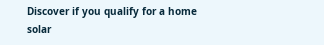Discover if you qualify for a home solar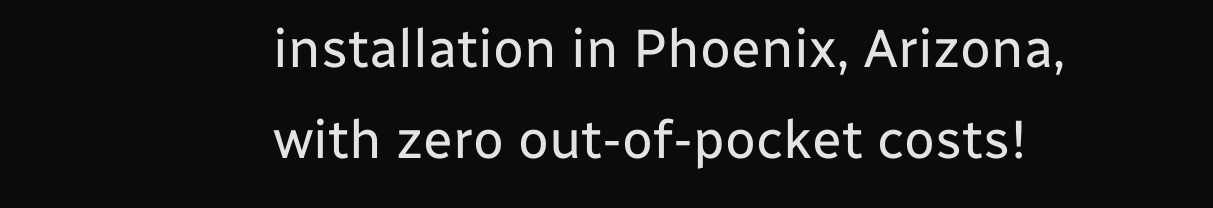installation in Phoenix, Arizona, with zero out-of-pocket costs!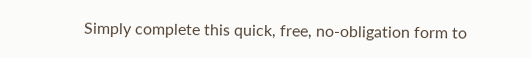Simply complete this quick, free, no-obligation form to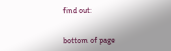find out:


bottom of page